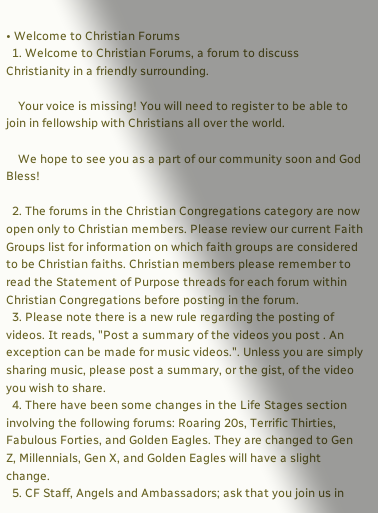• Welcome to Christian Forums
  1. Welcome to Christian Forums, a forum to discuss Christianity in a friendly surrounding.

    Your voice is missing! You will need to register to be able to join in fellowship with Christians all over the world.

    We hope to see you as a part of our community soon and God Bless!

  2. The forums in the Christian Congregations category are now open only to Christian members. Please review our current Faith Groups list for information on which faith groups are considered to be Christian faiths. Christian members please remember to read the Statement of Purpose threads for each forum within Christian Congregations before posting in the forum.
  3. Please note there is a new rule regarding the posting of videos. It reads, "Post a summary of the videos you post . An exception can be made for music videos.". Unless you are simply sharing music, please post a summary, or the gist, of the video you wish to share.
  4. There have been some changes in the Life Stages section involving the following forums: Roaring 20s, Terrific Thirties, Fabulous Forties, and Golden Eagles. They are changed to Gen Z, Millennials, Gen X, and Golden Eagles will have a slight change.
  5. CF Staff, Angels and Ambassadors; ask that you join us in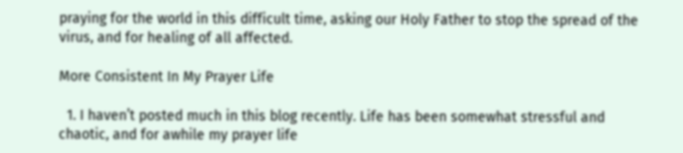praying for the world in this difficult time, asking our Holy Father to stop the spread of the virus, and for healing of all affected.

More Consistent In My Prayer Life

  1. I haven’t posted much in this blog recently. Life has been somewhat stressful and chaotic, and for awhile my prayer life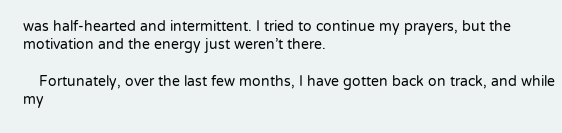was half-hearted and intermittent. I tried to continue my prayers, but the motivation and the energy just weren’t there.

    Fortunately, over the last few months, I have gotten back on track, and while my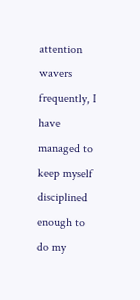attention wavers frequently, I have managed to keep myself disciplined enough to do my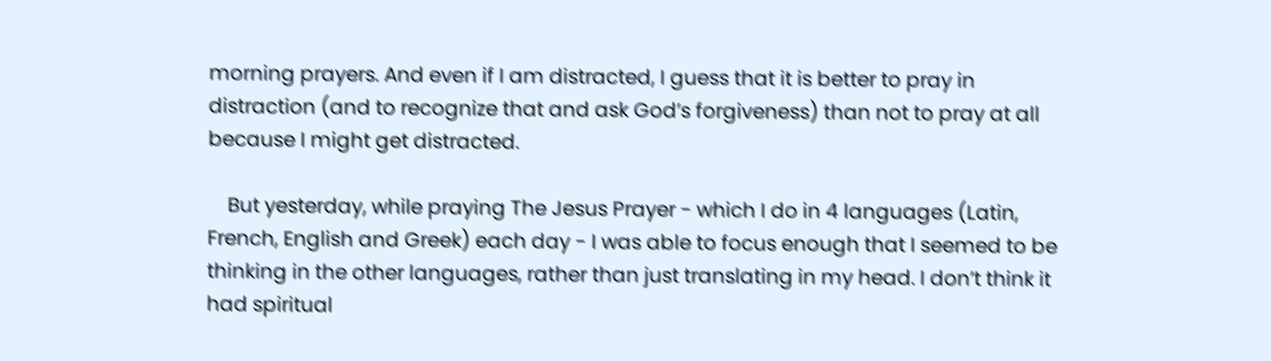morning prayers. And even if I am distracted, I guess that it is better to pray in distraction (and to recognize that and ask God’s forgiveness) than not to pray at all because I might get distracted.

    But yesterday, while praying The Jesus Prayer - which I do in 4 languages (Latin, French, English and Greek) each day - I was able to focus enough that I seemed to be thinking in the other languages, rather than just translating in my head. I don’t think it had spiritual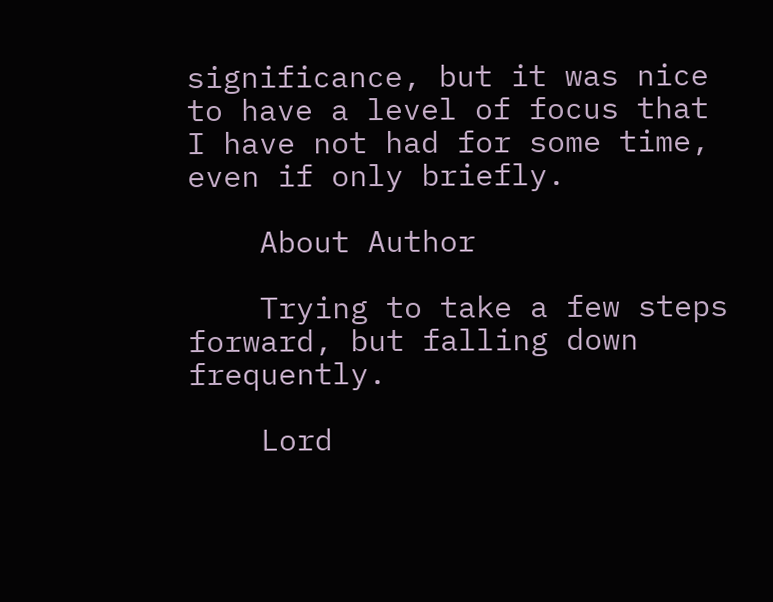significance, but it was nice to have a level of focus that I have not had for some time, even if only briefly.

    About Author

    Trying to take a few steps forward, but falling down frequently.

    Lord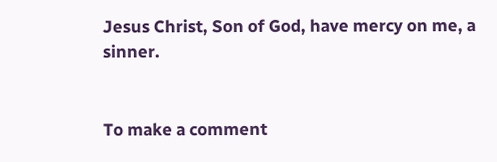Jesus Christ, Son of God, have mercy on me, a sinner.


To make a comment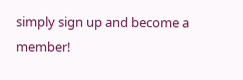simply sign up and become a member!